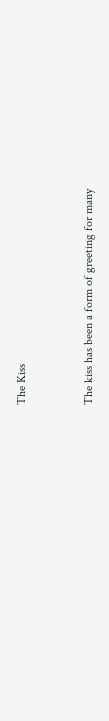The Kiss


The kiss has been a form of greeting for many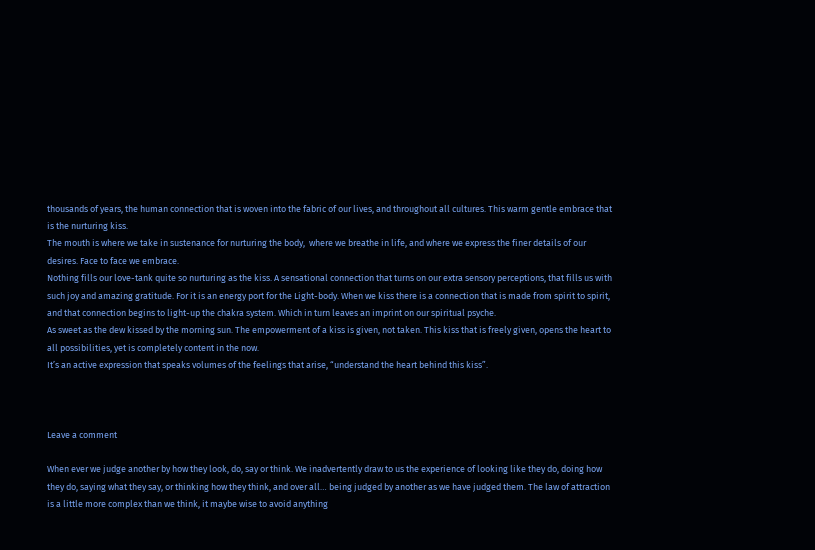thousands of years, the human connection that is woven into the fabric of our lives, and throughout all cultures. This warm gentle embrace that is the nurturing kiss.
The mouth is where we take in sustenance for nurturing the body,  where we breathe in life, and where we express the finer details of our desires. Face to face we embrace.
Nothing fills our love-tank quite so nurturing as the kiss. A sensational connection that turns on our extra sensory perceptions, that fills us with such joy and amazing gratitude. For it is an energy port for the Light-body. When we kiss there is a connection that is made from spirit to spirit, and that connection begins to light-up the chakra system. Which in turn leaves an imprint on our spiritual psyche.
As sweet as the dew kissed by the morning sun. The empowerment of a kiss is given, not taken. This kiss that is freely given, opens the heart to all possibilities, yet is completely content in the now.
It’s an active expression that speaks volumes of the feelings that arise, “understand the heart behind this kiss”.



Leave a comment

When ever we judge another by how they look, do, say or think. We inadvertently draw to us the experience of looking like they do, doing how they do, saying what they say, or thinking how they think, and over all… being judged by another as we have judged them. The law of attraction is a little more complex than we think, it maybe wise to avoid anything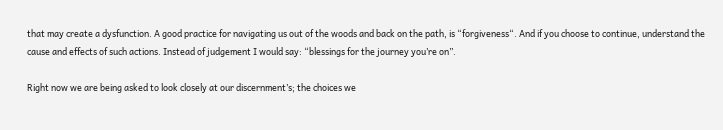that may create a dysfunction. A good practice for navigating us out of the woods and back on the path, is “forgiveness“. And if you choose to continue, understand the cause and effects of such actions. Instead of judgement I would say: “blessings for the journey you’re on”.

Right now we are being asked to look closely at our discernment’s; the choices we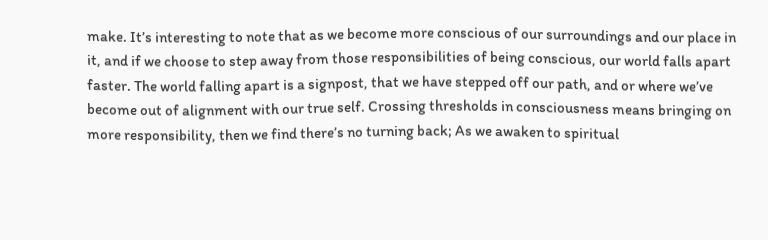make. It’s interesting to note that as we become more conscious of our surroundings and our place in it, and if we choose to step away from those responsibilities of being conscious, our world falls apart faster. The world falling apart is a signpost, that we have stepped off our path, and or where we’ve become out of alignment with our true self. Crossing thresholds in consciousness means bringing on more responsibility, then we find there’s no turning back; As we awaken to spiritual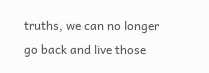truths, we can no longer go back and live those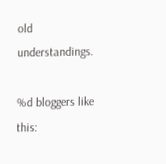old understandings.

%d bloggers like this: